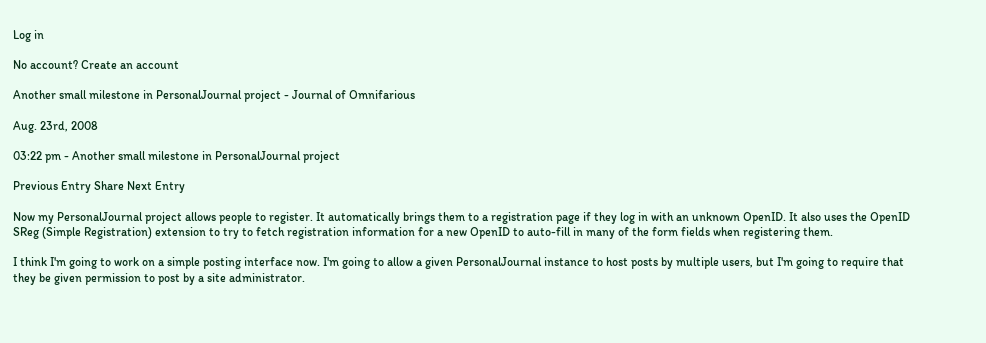Log in

No account? Create an account

Another small milestone in PersonalJournal project - Journal of Omnifarious

Aug. 23rd, 2008

03:22 pm - Another small milestone in PersonalJournal project

Previous Entry Share Next Entry

Now my PersonalJournal project allows people to register. It automatically brings them to a registration page if they log in with an unknown OpenID. It also uses the OpenID SReg (Simple Registration) extension to try to fetch registration information for a new OpenID to auto-fill in many of the form fields when registering them.

I think I'm going to work on a simple posting interface now. I'm going to allow a given PersonalJournal instance to host posts by multiple users, but I'm going to require that they be given permission to post by a site administrator.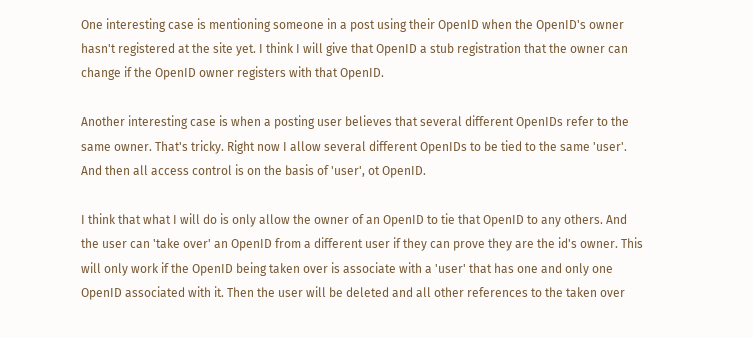One interesting case is mentioning someone in a post using their OpenID when the OpenID's owner hasn't registered at the site yet. I think I will give that OpenID a stub registration that the owner can change if the OpenID owner registers with that OpenID.

Another interesting case is when a posting user believes that several different OpenIDs refer to the same owner. That's tricky. Right now I allow several different OpenIDs to be tied to the same 'user'. And then all access control is on the basis of 'user', ot OpenID.

I think that what I will do is only allow the owner of an OpenID to tie that OpenID to any others. And the user can 'take over' an OpenID from a different user if they can prove they are the id's owner. This will only work if the OpenID being taken over is associate with a 'user' that has one and only one OpenID associated with it. Then the user will be deleted and all other references to the taken over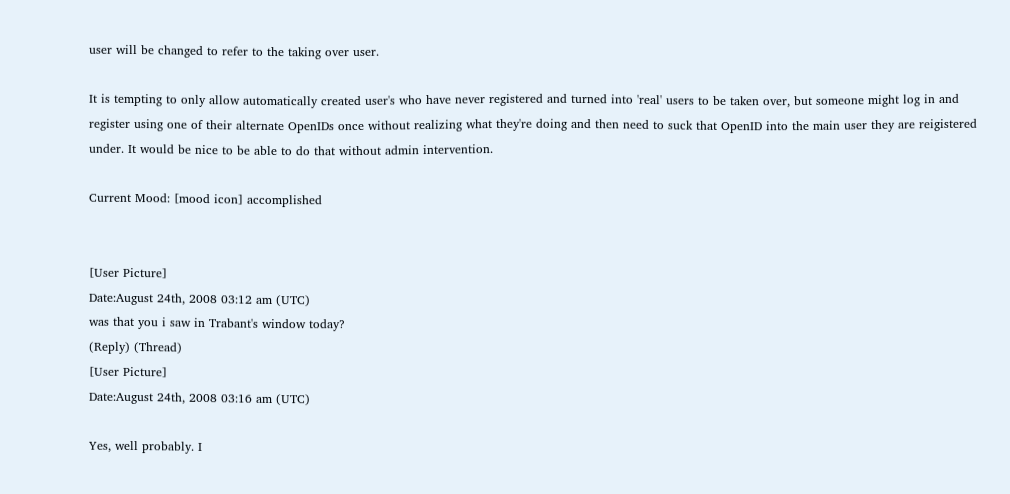user will be changed to refer to the taking over user.

It is tempting to only allow automatically created user's who have never registered and turned into 'real' users to be taken over, but someone might log in and register using one of their alternate OpenIDs once without realizing what they're doing and then need to suck that OpenID into the main user they are reigistered under. It would be nice to be able to do that without admin intervention.

Current Mood: [mood icon] accomplished


[User Picture]
Date:August 24th, 2008 03:12 am (UTC)
was that you i saw in Trabant's window today?
(Reply) (Thread)
[User Picture]
Date:August 24th, 2008 03:16 am (UTC)

Yes, well probably. I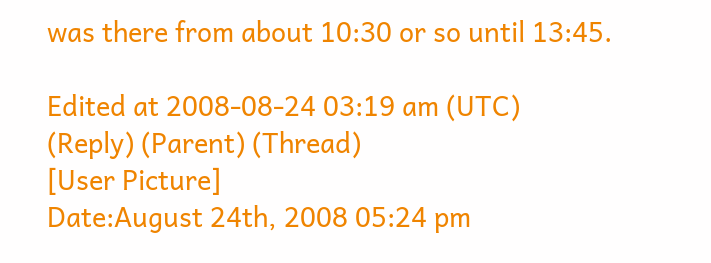was there from about 10:30 or so until 13:45.

Edited at 2008-08-24 03:19 am (UTC)
(Reply) (Parent) (Thread)
[User Picture]
Date:August 24th, 2008 05:24 pm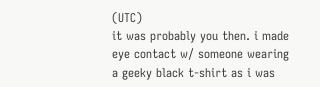(UTC)
it was probably you then. i made eye contact w/ someone wearing a geeky black t-shirt as i was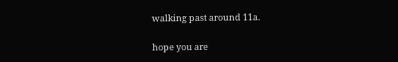walking past around 11a.

hope you are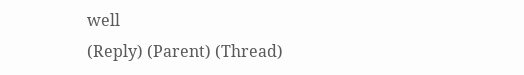well
(Reply) (Parent) (Thread)